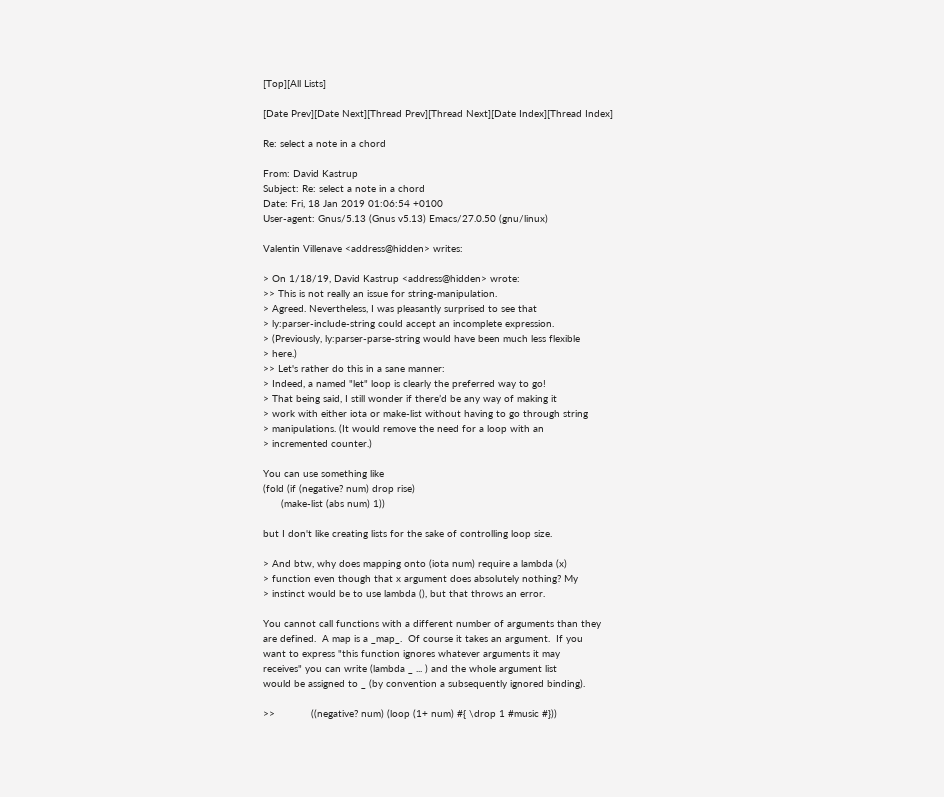[Top][All Lists]

[Date Prev][Date Next][Thread Prev][Thread Next][Date Index][Thread Index]

Re: select a note in a chord

From: David Kastrup
Subject: Re: select a note in a chord
Date: Fri, 18 Jan 2019 01:06:54 +0100
User-agent: Gnus/5.13 (Gnus v5.13) Emacs/27.0.50 (gnu/linux)

Valentin Villenave <address@hidden> writes:

> On 1/18/19, David Kastrup <address@hidden> wrote:
>> This is not really an issue for string-manipulation.
> Agreed. Nevertheless, I was pleasantly surprised to see that
> ly:parser-include-string could accept an incomplete expression.
> (Previously, ly:parser-parse-string would have been much less flexible
> here.)
>> Let's rather do this in a sane manner:
> Indeed, a named "let" loop is clearly the preferred way to go!
> That being said, I still wonder if there’d be any way of making it
> work with either iota or make-list without having to go through string
> manipulations. (It would remove the need for a loop with an
> incremented counter.)

You can use something like
(fold (if (negative? num) drop rise)
      (make-list (abs num) 1))

but I don't like creating lists for the sake of controlling loop size.

> And btw, why does mapping onto (iota num) require a lambda (x)
> function even though that x argument does absolutely nothing? My
> instinct would be to use lambda (), but that throws an error.

You cannot call functions with a different number of arguments than they
are defined.  A map is a _map_.  Of course it takes an argument.  If you
want to express "this function ignores whatever arguments it may
receives" you can write (lambda _ ... ) and the whole argument list
would be assigned to _ (by convention a subsequently ignored binding).

>>            ((negative? num) (loop (1+ num) #{ \drop 1 #music #}))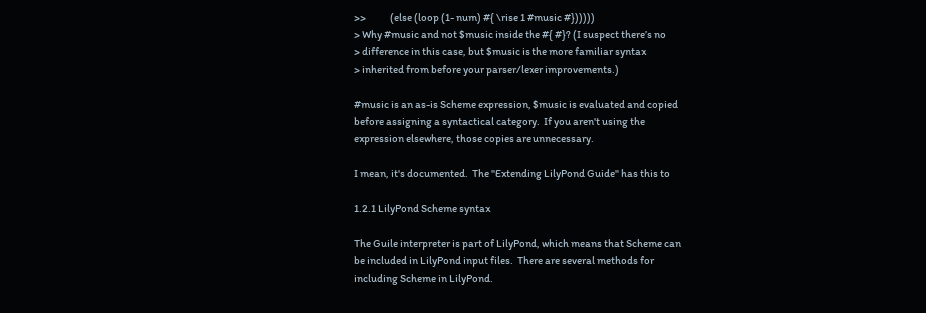>>            (else (loop (1- num) #{ \rise 1 #music #})))))
> Why #music and not $music inside the #{ #}? (I suspect there’s no
> difference in this case, but $music is the more familiar syntax
> inherited from before your parser/lexer improvements.)

#music is an as-is Scheme expression, $music is evaluated and copied
before assigning a syntactical category.  If you aren't using the
expression elsewhere, those copies are unnecessary.

I mean, it's documented.  The "Extending LilyPond Guide" has this to

1.2.1 LilyPond Scheme syntax

The Guile interpreter is part of LilyPond, which means that Scheme can
be included in LilyPond input files.  There are several methods for
including Scheme in LilyPond.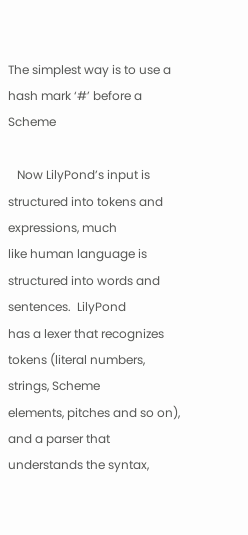The simplest way is to use a hash mark ‘#’ before a Scheme

   Now LilyPond’s input is structured into tokens and expressions, much
like human language is structured into words and sentences.  LilyPond
has a lexer that recognizes tokens (literal numbers, strings, Scheme
elements, pitches and so on), and a parser that understands the syntax,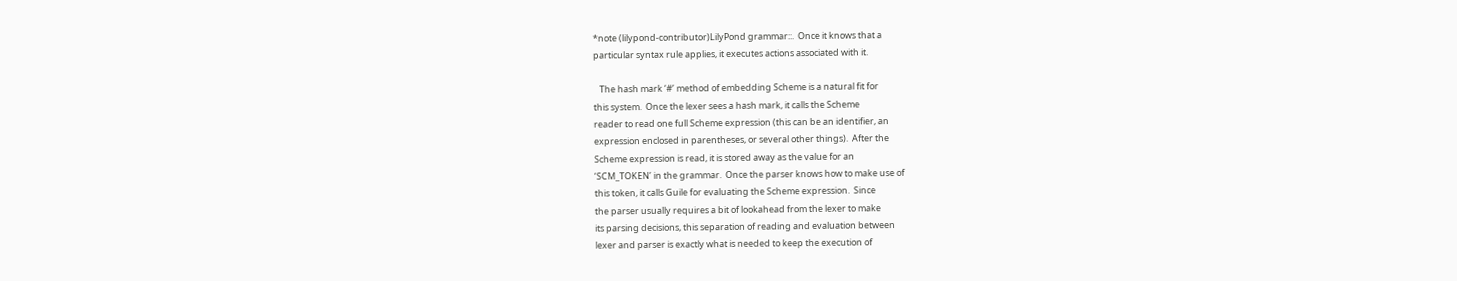*note (lilypond-contributor)LilyPond grammar::.  Once it knows that a
particular syntax rule applies, it executes actions associated with it.

   The hash mark ‘#’ method of embedding Scheme is a natural fit for
this system.  Once the lexer sees a hash mark, it calls the Scheme
reader to read one full Scheme expression (this can be an identifier, an
expression enclosed in parentheses, or several other things).  After the
Scheme expression is read, it is stored away as the value for an
‘SCM_TOKEN’ in the grammar.  Once the parser knows how to make use of
this token, it calls Guile for evaluating the Scheme expression.  Since
the parser usually requires a bit of lookahead from the lexer to make
its parsing decisions, this separation of reading and evaluation between
lexer and parser is exactly what is needed to keep the execution of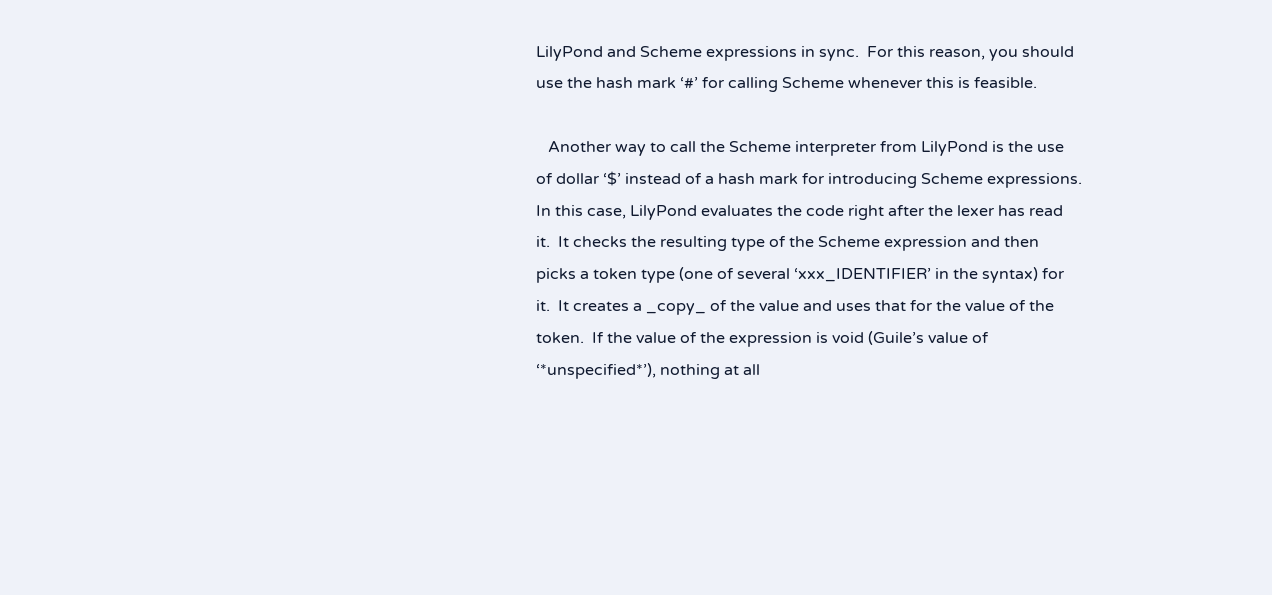LilyPond and Scheme expressions in sync.  For this reason, you should
use the hash mark ‘#’ for calling Scheme whenever this is feasible.

   Another way to call the Scheme interpreter from LilyPond is the use
of dollar ‘$’ instead of a hash mark for introducing Scheme expressions.
In this case, LilyPond evaluates the code right after the lexer has read
it.  It checks the resulting type of the Scheme expression and then
picks a token type (one of several ‘xxx_IDENTIFIER’ in the syntax) for
it.  It creates a _copy_ of the value and uses that for the value of the
token.  If the value of the expression is void (Guile’s value of
‘*unspecified*’), nothing at all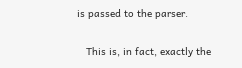is passed to the parser.

   This is, in fact, exactly the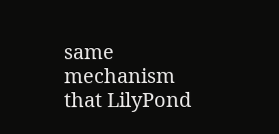same mechanism that LilyPond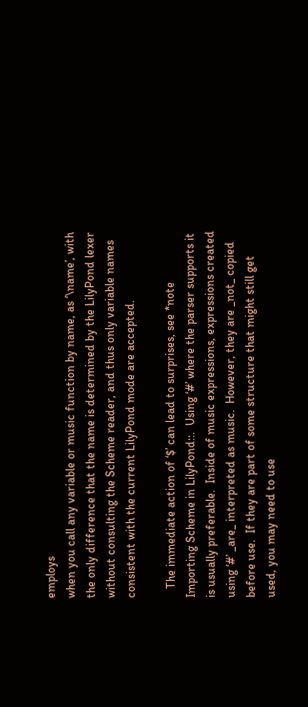employs
when you call any variable or music function by name, as ‘\name’, with
the only difference that the name is determined by the LilyPond lexer
without consulting the Scheme reader, and thus only variable names
consistent with the current LilyPond mode are accepted.

   The immediate action of ‘$’ can lead to surprises, see *note
Importing Scheme in LilyPond::.  Using ‘#’ where the parser supports it
is usually preferable.  Inside of music expressions, expressions created
using ‘#’ _are_ interpreted as music.  However, they are _not_ copied
before use.  If they are part of some structure that might still get
used, you may need to use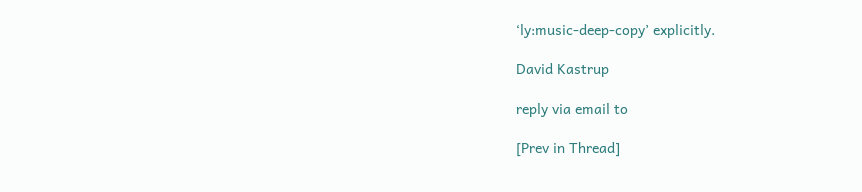‘ly:music-deep-copy’ explicitly.

David Kastrup

reply via email to

[Prev in Thread]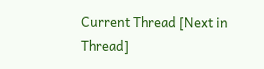Current Thread [Next in Thread]